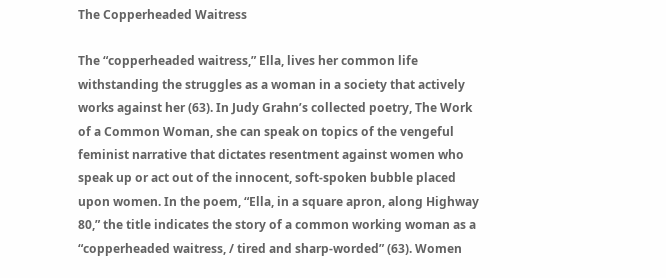The Copperheaded Waitress

The “copperheaded waitress,” Ella, lives her common life withstanding the struggles as a woman in a society that actively works against her (63). In Judy Grahn’s collected poetry, The Work of a Common Woman, she can speak on topics of the vengeful feminist narrative that dictates resentment against women who speak up or act out of the innocent, soft-spoken bubble placed upon women. In the poem, “Ella, in a square apron, along Highway 80,” the title indicates the story of a common working woman as a “copperheaded waitress, / tired and sharp-worded” (63). Women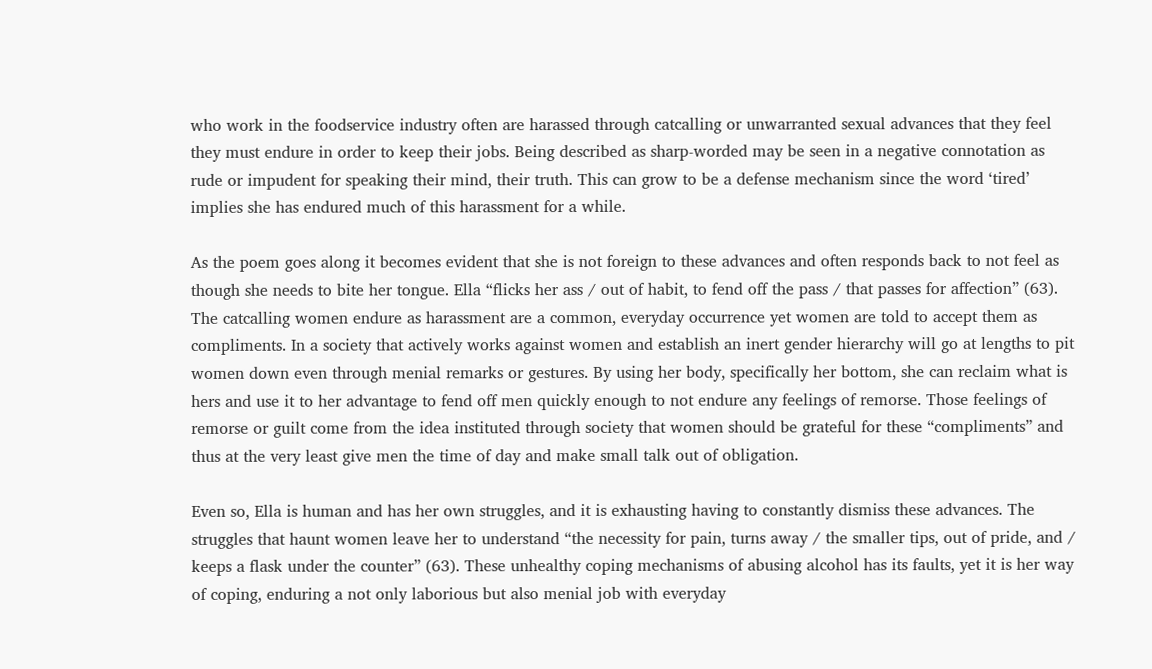who work in the foodservice industry often are harassed through catcalling or unwarranted sexual advances that they feel they must endure in order to keep their jobs. Being described as sharp-worded may be seen in a negative connotation as rude or impudent for speaking their mind, their truth. This can grow to be a defense mechanism since the word ‘tired’ implies she has endured much of this harassment for a while.

As the poem goes along it becomes evident that she is not foreign to these advances and often responds back to not feel as though she needs to bite her tongue. Ella “flicks her ass / out of habit, to fend off the pass / that passes for affection” (63). The catcalling women endure as harassment are a common, everyday occurrence yet women are told to accept them as compliments. In a society that actively works against women and establish an inert gender hierarchy will go at lengths to pit women down even through menial remarks or gestures. By using her body, specifically her bottom, she can reclaim what is hers and use it to her advantage to fend off men quickly enough to not endure any feelings of remorse. Those feelings of remorse or guilt come from the idea instituted through society that women should be grateful for these “compliments” and thus at the very least give men the time of day and make small talk out of obligation.

Even so, Ella is human and has her own struggles, and it is exhausting having to constantly dismiss these advances. The struggles that haunt women leave her to understand “the necessity for pain, turns away / the smaller tips, out of pride, and / keeps a flask under the counter” (63). These unhealthy coping mechanisms of abusing alcohol has its faults, yet it is her way of coping, enduring a not only laborious but also menial job with everyday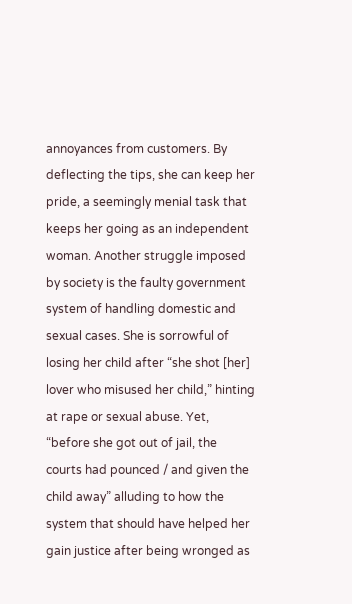annoyances from customers. By deflecting the tips, she can keep her pride, a seemingly menial task that keeps her going as an independent woman. Another struggle imposed by society is the faulty government system of handling domestic and sexual cases. She is sorrowful of losing her child after “she shot [her] lover who misused her child,” hinting at rape or sexual abuse. Yet, “before she got out of jail, the courts had pounced / and given the child away” alluding to how the system that should have helped her gain justice after being wronged as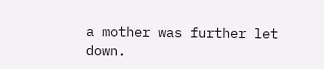a mother was further let down.